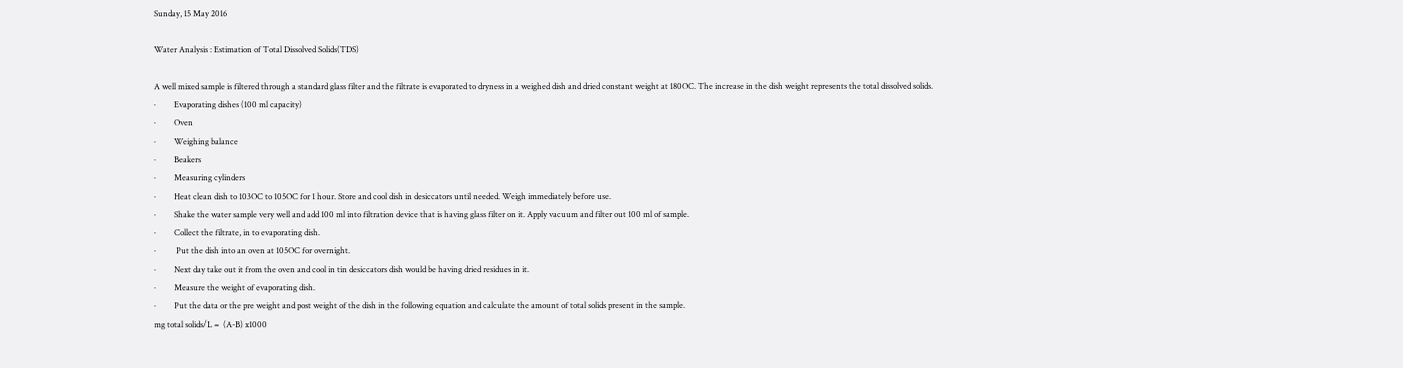Sunday, 15 May 2016

Water Analysis : Estimation of Total Dissolved Solids(TDS)

A well mixed sample is filtered through a standard glass filter and the filtrate is evaporated to dryness in a weighed dish and dried constant weight at 180OC. The increase in the dish weight represents the total dissolved solids.
·         Evaporating dishes (100 ml capacity)
·         Oven
·         Weighing balance
·         Beakers
·         Measuring cylinders
·         Heat clean dish to 103OC to 105OC for 1 hour. Store and cool dish in desiccators until needed. Weigh immediately before use.
·         Shake the water sample very well and add 100 ml into filtration device that is having glass filter on it. Apply vacuum and filter out 100 ml of sample.
·         Collect the filtrate, in to evaporating dish.
·          Put the dish into an oven at 105OC for overnight.
·         Next day take out it from the oven and cool in tin desiccators dish would be having dried residues in it.
·         Measure the weight of evaporating dish.
·         Put the data or the pre weight and post weight of the dish in the following equation and calculate the amount of total solids present in the sample.
mg total solids/L =  (A-B) x1000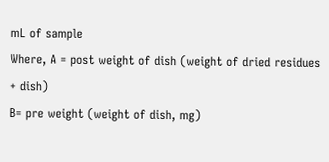mL of sample
Where, A = post weight of dish (weight of dried residues + dish)
B= pre weight (weight of dish, mg)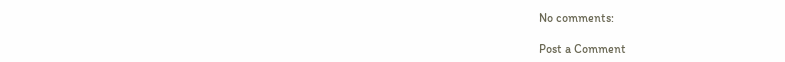No comments:

Post a Comment